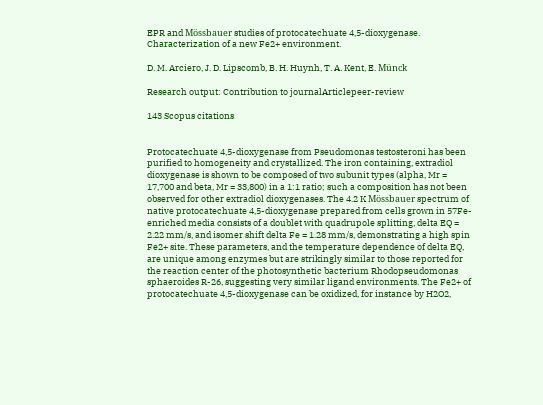EPR and Mössbauer studies of protocatechuate 4,5-dioxygenase. Characterization of a new Fe2+ environment.

D. M. Arciero, J. D. Lipscomb, B. H. Huynh, T. A. Kent, E. Münck

Research output: Contribution to journalArticlepeer-review

143 Scopus citations


Protocatechuate 4,5-dioxygenase from Pseudomonas testosteroni has been purified to homogeneity and crystallized. The iron containing, extradiol dioxygenase is shown to be composed of two subunit types (alpha, Mr = 17,700 and beta, Mr = 33,800) in a 1:1 ratio; such a composition has not been observed for other extradiol dioxygenases. The 4.2 K Mössbauer spectrum of native protocatechuate 4,5-dioxygenase prepared from cells grown in 57Fe-enriched media consists of a doublet with quadrupole splitting, delta EQ = 2.22 mm/s, and isomer shift delta Fe = 1.28 mm/s, demonstrating a high spin Fe2+ site. These parameters, and the temperature dependence of delta EQ, are unique among enzymes but are strikingly similar to those reported for the reaction center of the photosynthetic bacterium Rhodopseudomonas sphaeroides R-26, suggesting very similar ligand environments. The Fe2+ of protocatechuate 4,5-dioxygenase can be oxidized, for instance by H2O2,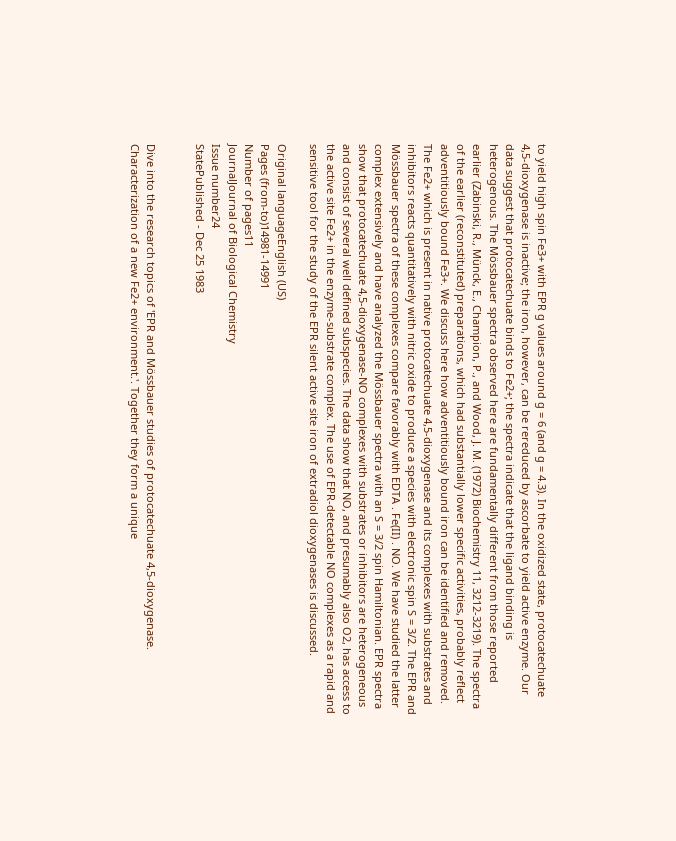to yield high spin Fe3+ with EPR g values around g = 6 (and g = 4.3). In the oxidized state, protocatechuate 4,5-dioxygenase is inactive; the iron, however, can be rereduced by ascorbate to yield active enzyme. Our data suggest that protocatechuate binds to Fe2+; the spectra indicate that the ligand binding is heterogenous. The Mössbauer spectra observed here are fundamentally different from those reported earlier (Zabinski, R., Münck, E., Champion, P., and Wood, J. M. (1972) Biochemistry 11, 3212-3219). The spectra of the earlier (reconstituted) preparations, which had substantially lower specific activities, probably reflect adventitiously bound Fe3+. We discuss here how adventitiously bound iron can be identified and removed. The Fe2+ which is present in native protocatechuate 4,5-dioxygenase and its complexes with substrates and inhibitors reacts quantitatively with nitric oxide to produce a species with electronic spin S = 3/2. The EPR and Mössbauer spectra of these complexes compare favorably with EDTA . Fe(II) . NO. We have studied the latter complex extensively and have analyzed the Mössbauer spectra with an S = 3/2 spin Hamiltonian. EPR spectra show that protocatechuate 4,5-dioxygenase-NO complexes with substrates or inhibitors are heterogeneous and consist of several well defined subspecies. The data show that NO, and presumably also O2, has access to the active site Fe2+ in the enzyme-substrate complex. The use of EPR-detectable NO complexes as a rapid and sensitive tool for the study of the EPR silent active site iron of extradiol dioxygenases is discussed.

Original languageEnglish (US)
Pages (from-to)14981-14991
Number of pages11
JournalJournal of Biological Chemistry
Issue number24
StatePublished - Dec 25 1983


Dive into the research topics of 'EPR and Mössbauer studies of protocatechuate 4,5-dioxygenase. Characterization of a new Fe2+ environment.'. Together they form a unique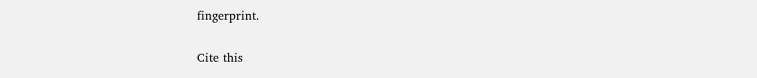fingerprint.

Cite this